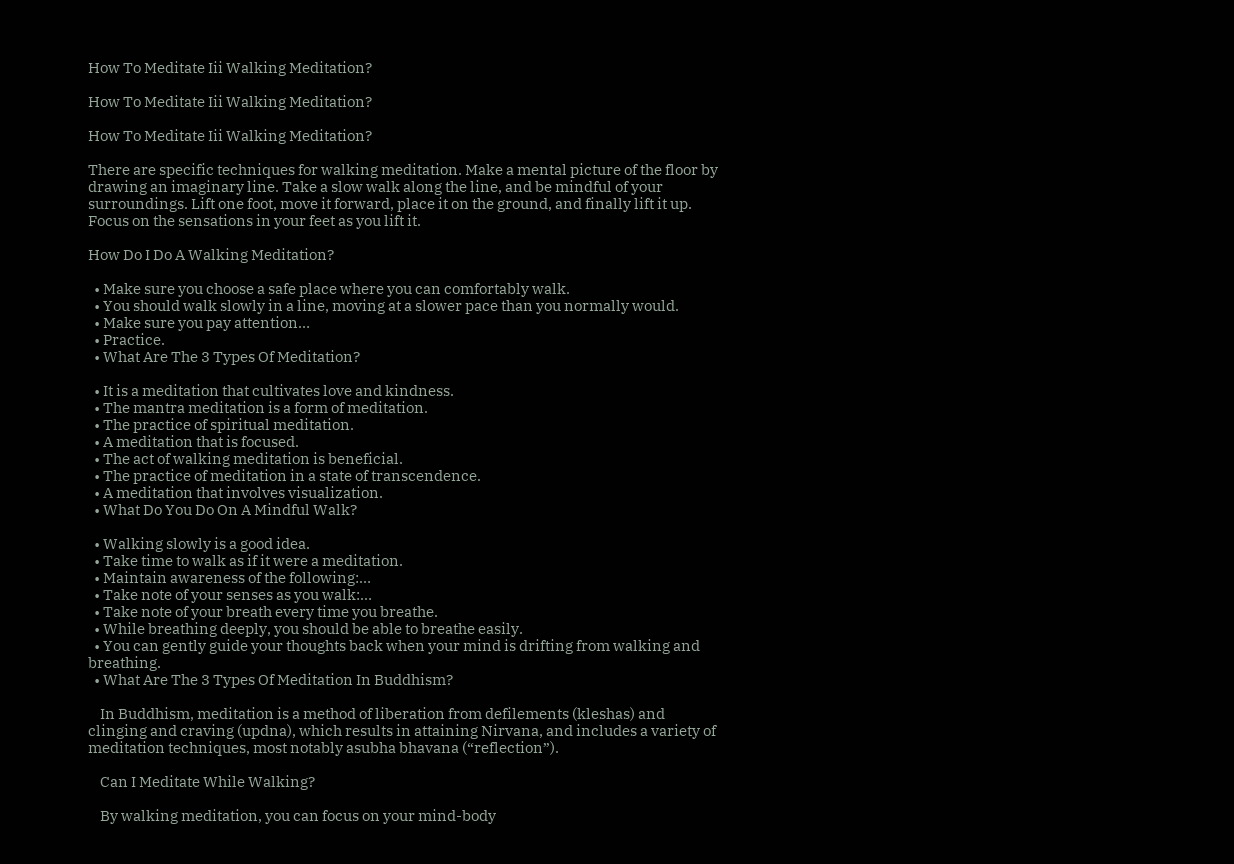How To Meditate Iii Walking Meditation?

How To Meditate Iii Walking Meditation?

How To Meditate Iii Walking Meditation?

There are specific techniques for walking meditation. Make a mental picture of the floor by drawing an imaginary line. Take a slow walk along the line, and be mindful of your surroundings. Lift one foot, move it forward, place it on the ground, and finally lift it up. Focus on the sensations in your feet as you lift it.

How Do I Do A Walking Meditation?

  • Make sure you choose a safe place where you can comfortably walk.
  • You should walk slowly in a line, moving at a slower pace than you normally would.
  • Make sure you pay attention…
  • Practice.
  • What Are The 3 Types Of Meditation?

  • It is a meditation that cultivates love and kindness.
  • The mantra meditation is a form of meditation.
  • The practice of spiritual meditation.
  • A meditation that is focused.
  • The act of walking meditation is beneficial.
  • The practice of meditation in a state of transcendence.
  • A meditation that involves visualization.
  • What Do You Do On A Mindful Walk?

  • Walking slowly is a good idea.
  • Take time to walk as if it were a meditation.
  • Maintain awareness of the following:…
  • Take note of your senses as you walk:…
  • Take note of your breath every time you breathe.
  • While breathing deeply, you should be able to breathe easily.
  • You can gently guide your thoughts back when your mind is drifting from walking and breathing.
  • What Are The 3 Types Of Meditation In Buddhism?

    In Buddhism, meditation is a method of liberation from defilements (kleshas) and clinging and craving (updna), which results in attaining Nirvana, and includes a variety of meditation techniques, most notably asubha bhavana (“reflection”).

    Can I Meditate While Walking?

    By walking meditation, you can focus on your mind-body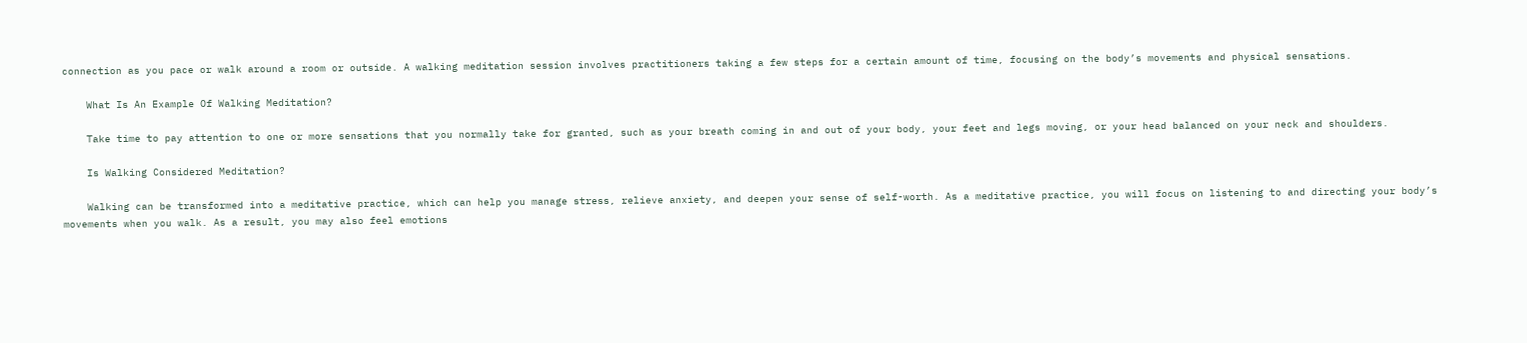connection as you pace or walk around a room or outside. A walking meditation session involves practitioners taking a few steps for a certain amount of time, focusing on the body’s movements and physical sensations.

    What Is An Example Of Walking Meditation?

    Take time to pay attention to one or more sensations that you normally take for granted, such as your breath coming in and out of your body, your feet and legs moving, or your head balanced on your neck and shoulders.

    Is Walking Considered Meditation?

    Walking can be transformed into a meditative practice, which can help you manage stress, relieve anxiety, and deepen your sense of self-worth. As a meditative practice, you will focus on listening to and directing your body’s movements when you walk. As a result, you may also feel emotions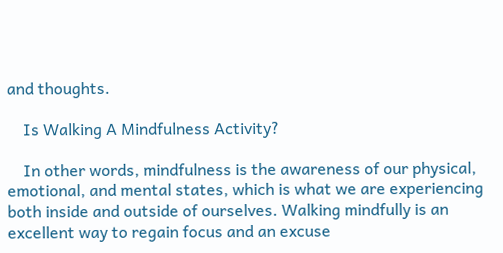and thoughts.

    Is Walking A Mindfulness Activity?

    In other words, mindfulness is the awareness of our physical, emotional, and mental states, which is what we are experiencing both inside and outside of ourselves. Walking mindfully is an excellent way to regain focus and an excuse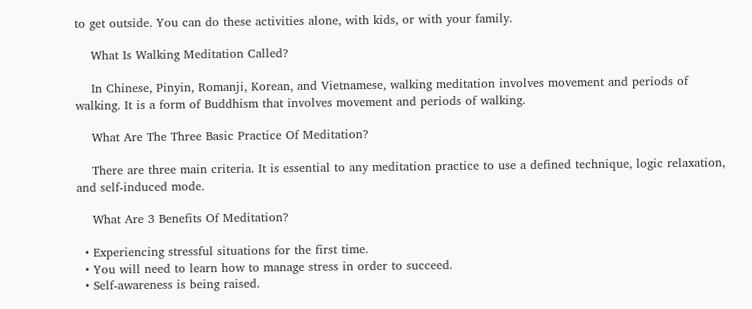to get outside. You can do these activities alone, with kids, or with your family.

    What Is Walking Meditation Called?

    In Chinese, Pinyin, Romanji, Korean, and Vietnamese, walking meditation involves movement and periods of walking. It is a form of Buddhism that involves movement and periods of walking.

    What Are The Three Basic Practice Of Meditation?

    There are three main criteria. It is essential to any meditation practice to use a defined technique, logic relaxation, and self-induced mode.

    What Are 3 Benefits Of Meditation?

  • Experiencing stressful situations for the first time.
  • You will need to learn how to manage stress in order to succeed.
  • Self-awareness is being raised.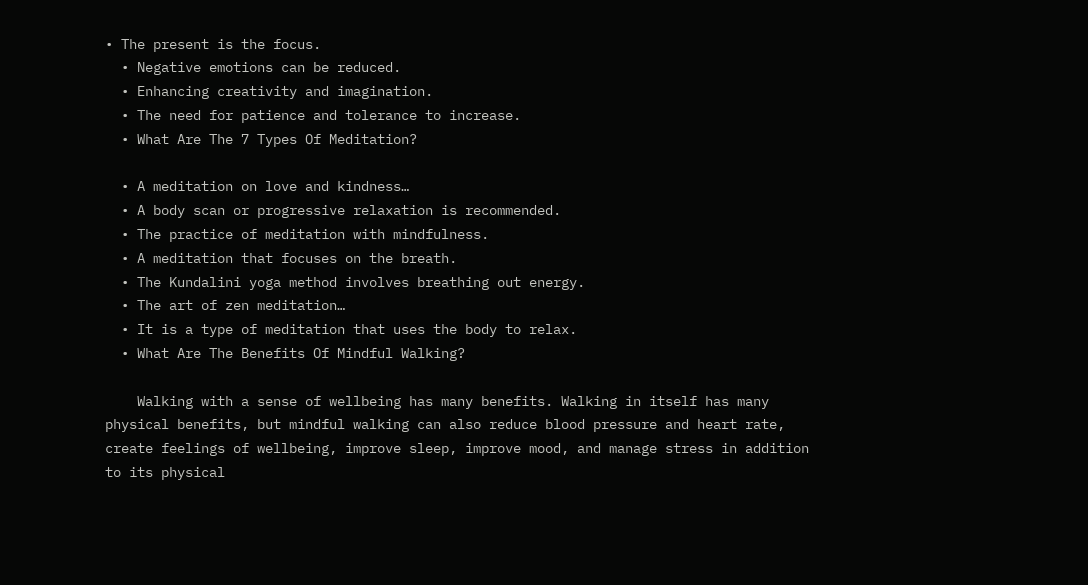• The present is the focus.
  • Negative emotions can be reduced.
  • Enhancing creativity and imagination.
  • The need for patience and tolerance to increase.
  • What Are The 7 Types Of Meditation?

  • A meditation on love and kindness…
  • A body scan or progressive relaxation is recommended.
  • The practice of meditation with mindfulness.
  • A meditation that focuses on the breath.
  • The Kundalini yoga method involves breathing out energy.
  • The art of zen meditation…
  • It is a type of meditation that uses the body to relax.
  • What Are The Benefits Of Mindful Walking?

    Walking with a sense of wellbeing has many benefits. Walking in itself has many physical benefits, but mindful walking can also reduce blood pressure and heart rate, create feelings of wellbeing, improve sleep, improve mood, and manage stress in addition to its physical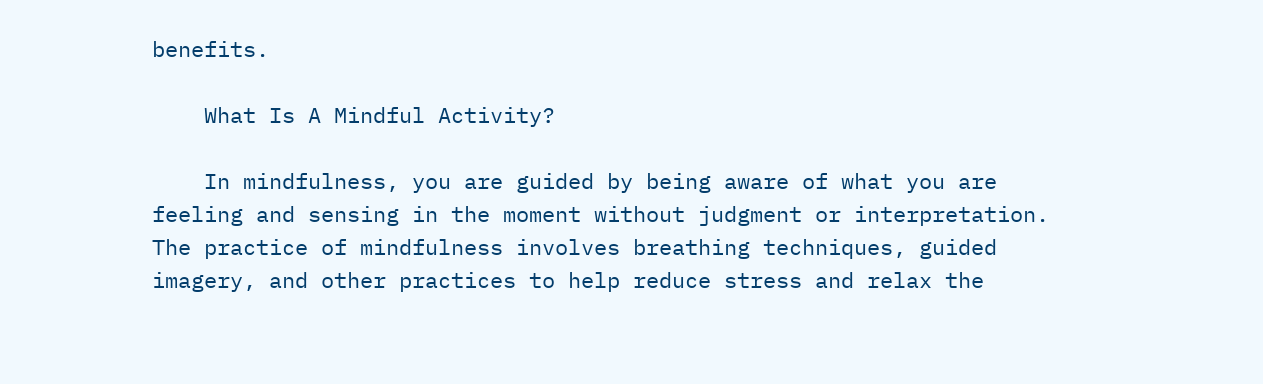benefits.

    What Is A Mindful Activity?

    In mindfulness, you are guided by being aware of what you are feeling and sensing in the moment without judgment or interpretation. The practice of mindfulness involves breathing techniques, guided imagery, and other practices to help reduce stress and relax the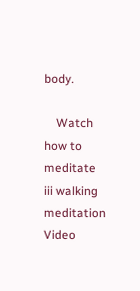body.

    Watch how to meditate iii walking meditation Video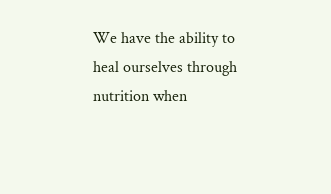We have the ability to heal ourselves through nutrition when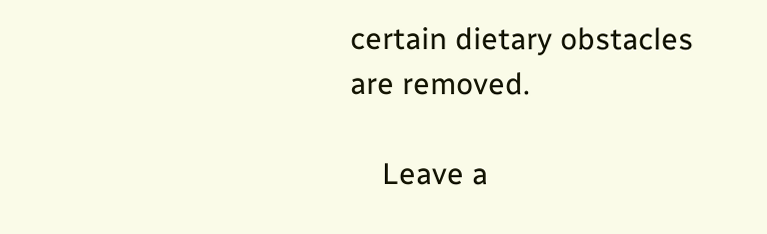certain dietary obstacles are removed.

    Leave a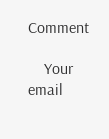Comment

    Your email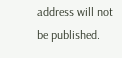address will not be published.